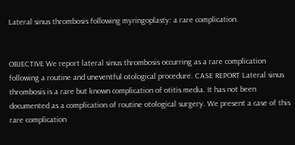Lateral sinus thrombosis following myringoplasty: a rare complication.


OBJECTIVE We report lateral sinus thrombosis occurring as a rare complication following a routine and uneventful otological procedure. CASE REPORT Lateral sinus thrombosis is a rare but known complication of otitis media. It has not been documented as a complication of routine otological surgery. We present a case of this rare complication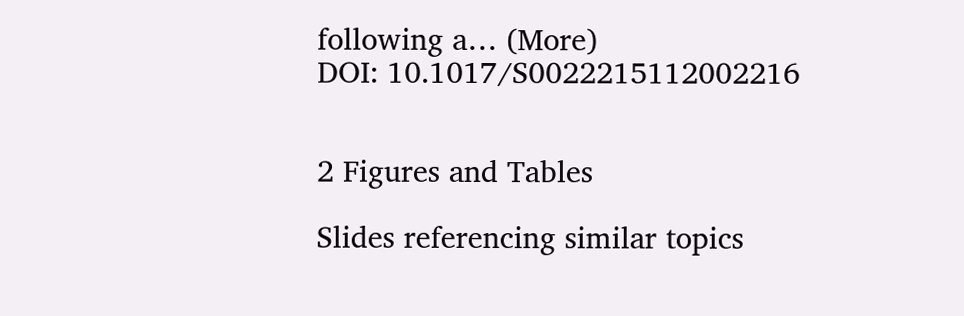following a… (More)
DOI: 10.1017/S0022215112002216


2 Figures and Tables

Slides referencing similar topics